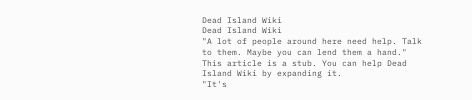Dead Island Wiki
Dead Island Wiki
"A lot of people around here need help. Talk to them. Maybe you can lend them a hand."
This article is a stub. You can help Dead Island Wiki by expanding it.
"It's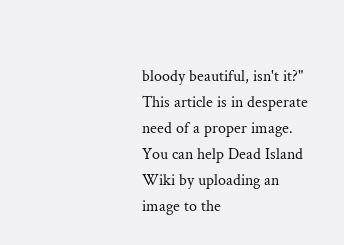bloody beautiful, isn't it?"
This article is in desperate need of a proper image. You can help Dead Island Wiki by uploading an image to the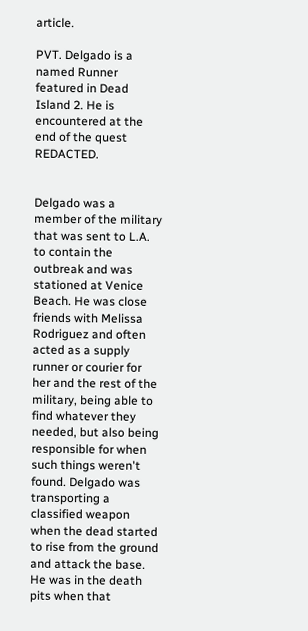article.

PVT. Delgado is a named Runner featured in Dead Island 2. He is encountered at the end of the quest REDACTED.


Delgado was a member of the military that was sent to L.A. to contain the outbreak and was stationed at Venice Beach. He was close friends with Melissa Rodriguez and often acted as a supply runner or courier for her and the rest of the military, being able to find whatever they needed, but also being responsible for when such things weren't found. Delgado was transporting a classified weapon when the dead started to rise from the ground and attack the base. He was in the death pits when that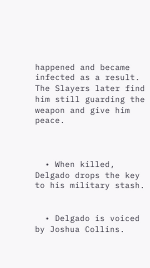happened and became infected as a result. The Slayers later find him still guarding the weapon and give him peace.



  • When killed, Delgado drops the key to his military stash.


  • Delgado is voiced by Joshua Collins.